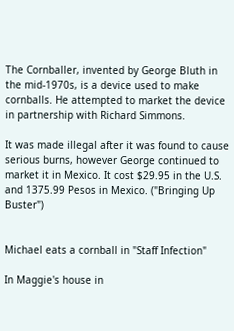The Cornballer, invented by George Bluth in the mid-1970s, is a device used to make cornballs. He attempted to market the device in partnership with Richard Simmons.

It was made illegal after it was found to cause serious burns, however George continued to market it in Mexico. It cost $29.95 in the U.S. and 1375.99 Pesos in Mexico. ("Bringing Up Buster")


Michael eats a cornball in "Staff Infection"

In Maggie's house in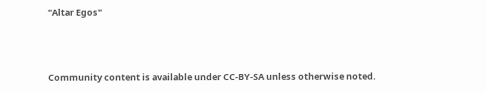"Altar Egos"



Community content is available under CC-BY-SA unless otherwise noted.